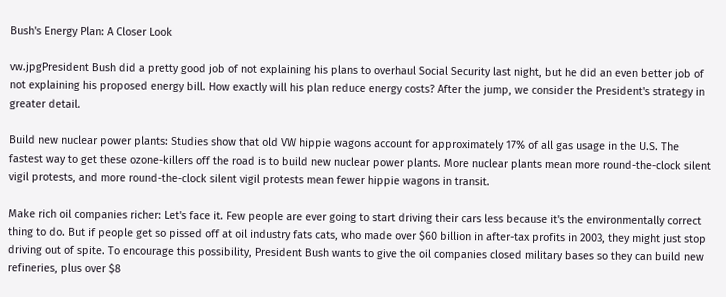Bush's Energy Plan: A Closer Look

vw.jpgPresident Bush did a pretty good job of not explaining his plans to overhaul Social Security last night, but he did an even better job of not explaining his proposed energy bill. How exactly will his plan reduce energy costs? After the jump, we consider the President's strategy in greater detail.

Build new nuclear power plants: Studies show that old VW hippie wagons account for approximately 17% of all gas usage in the U.S. The fastest way to get these ozone-killers off the road is to build new nuclear power plants. More nuclear plants mean more round-the-clock silent vigil protests, and more round-the-clock silent vigil protests mean fewer hippie wagons in transit.

Make rich oil companies richer: Let's face it. Few people are ever going to start driving their cars less because it's the environmentally correct thing to do. But if people get so pissed off at oil industry fats cats, who made over $60 billion in after-tax profits in 2003, they might just stop driving out of spite. To encourage this possibility, President Bush wants to give the oil companies closed military bases so they can build new refineries, plus over $8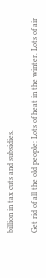billion in tax cuts and subsidies.

Get rid of all the old people: Lots of heat in the winter. Lots of air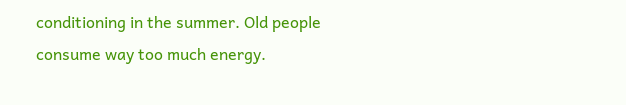conditioning in the summer. Old people consume way too much energy.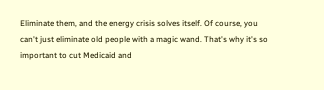Eliminate them, and the energy crisis solves itself. Of course, you can't just eliminate old people with a magic wand. That's why it's so important to cut Medicaid and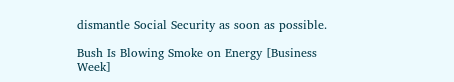dismantle Social Security as soon as possible.

Bush Is Blowing Smoke on Energy [Business Week]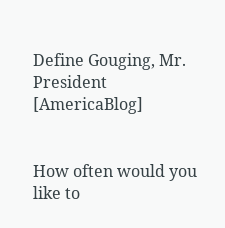Define Gouging, Mr. President [AmericaBlog]


How often would you like to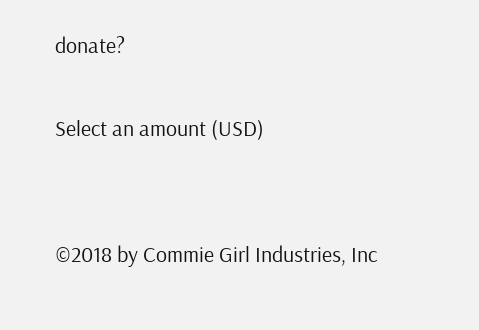donate?

Select an amount (USD)


©2018 by Commie Girl Industries, Inc